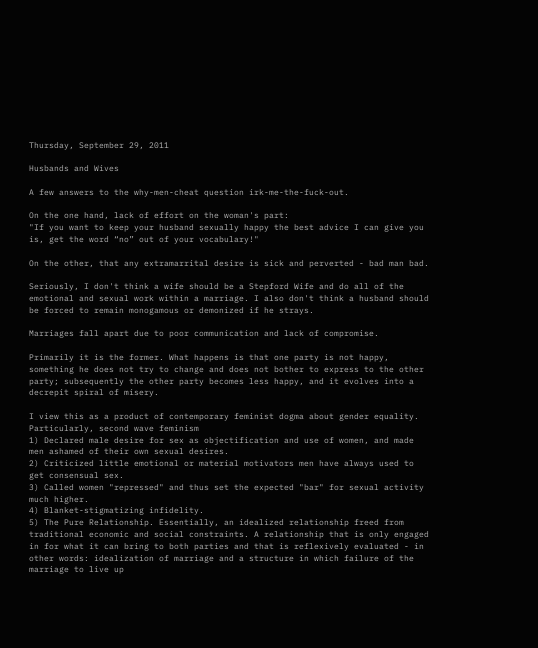Thursday, September 29, 2011

Husbands and Wives

A few answers to the why-men-cheat question irk-me-the-fuck-out.

On the one hand, lack of effort on the woman's part:
"If you want to keep your husband sexually happy the best advice I can give you is, get the word “no” out of your vocabulary!"

On the other, that any extramarrital desire is sick and perverted - bad man bad.

Seriously, I don't think a wife should be a Stepford Wife and do all of the emotional and sexual work within a marriage. I also don't think a husband should be forced to remain monogamous or demonized if he strays.

Marriages fall apart due to poor communication and lack of compromise.

Primarily it is the former. What happens is that one party is not happy, something he does not try to change and does not bother to express to the other party; subsequently the other party becomes less happy, and it evolves into a decrepit spiral of misery.

I view this as a product of contemporary feminist dogma about gender equality. Particularly, second wave feminism
1) Declared male desire for sex as objectification and use of women, and made men ashamed of their own sexual desires.
2) Criticized little emotional or material motivators men have always used to get consensual sex.
3) Called women "repressed" and thus set the expected "bar" for sexual activity much higher.
4) Blanket-stigmatizing infidelity.
5) The Pure Relationship. Essentially, an idealized relationship freed from traditional economic and social constraints. A relationship that is only engaged in for what it can bring to both parties and that is reflexively evaluated - in other words: idealization of marriage and a structure in which failure of the marriage to live up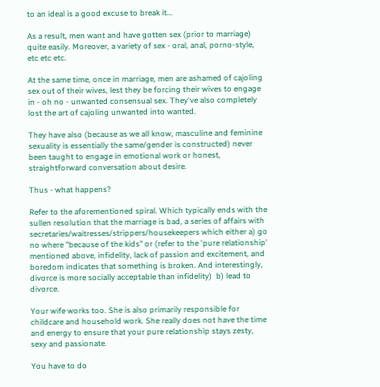to an ideal is a good excuse to break it...

As a result, men want and have gotten sex (prior to marriage) quite easily. Moreover, a variety of sex - oral, anal, porno-style, etc etc etc.

At the same time, once in marriage, men are ashamed of cajoling sex out of their wives, lest they be forcing their wives to engage in - oh no - unwanted consensual sex. They've also completely lost the art of cajoling unwanted into wanted.

They have also (because as we all know, masculine and feminine sexuality is essentially the same/gender is constructed) never been taught to engage in emotional work or honest, straightforward conversation about desire.

Thus - what happens?

Refer to the aforementioned spiral. Which typically ends with the sullen resolution that the marriage is bad, a series of affairs with secretaries/waitresses/strippers/housekeepers which either a) go no where "because of the kids" or (refer to the 'pure relationship' mentioned above, infidelity, lack of passion and excitement, and boredom indicates that something is broken. And interestingly, divorce is more socially acceptable than infidelity)  b) lead to divorce.

Your wife works too. She is also primarily responsible for childcare and household work. She really does not have the time and energy to ensure that your pure relationship stays zesty, sexy and passionate.

You have to do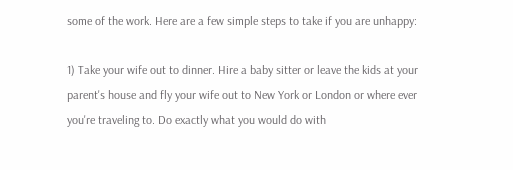some of the work. Here are a few simple steps to take if you are unhappy:

1) Take your wife out to dinner. Hire a baby sitter or leave the kids at your parent's house and fly your wife out to New York or London or where ever you're traveling to. Do exactly what you would do with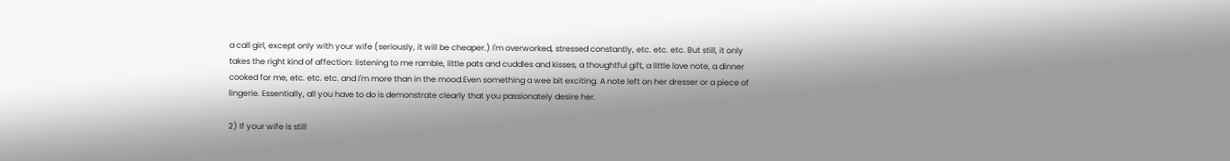a call girl, except only with your wife (seriously, it will be cheaper.) I'm overworked, stressed constantly, etc. etc. etc. But still, it only takes the right kind of affection: listening to me ramble, little pats and cuddles and kisses, a thoughtful gift, a little love note, a dinner cooked for me, etc. etc. etc. and I'm more than in the mood.Even something a wee bit exciting. A note left on her dresser or a piece of lingerie. Essentially, all you have to do is demonstrate clearly that you passionately desire her.

2) If your wife is still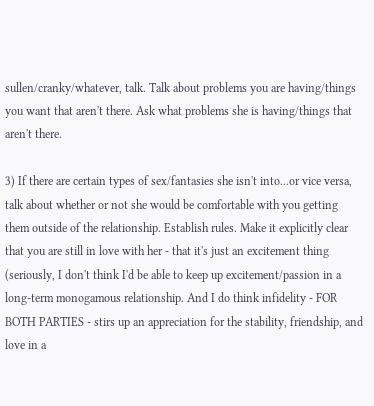sullen/cranky/whatever, talk. Talk about problems you are having/things you want that aren't there. Ask what problems she is having/things that aren't there.

3) If there are certain types of sex/fantasies she isn't into...or vice versa, talk about whether or not she would be comfortable with you getting them outside of the relationship. Establish rules. Make it explicitly clear that you are still in love with her - that it's just an excitement thing (seriously, I don't think I'd be able to keep up excitement/passion in a long-term monogamous relationship. And I do think infidelity - FOR BOTH PARTIES - stirs up an appreciation for the stability, friendship, and love in a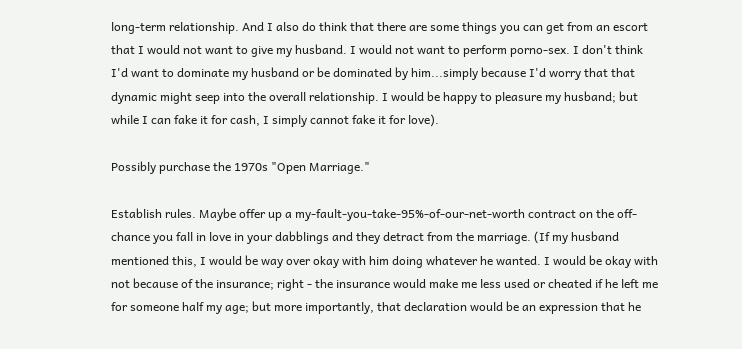long-term relationship. And I also do think that there are some things you can get from an escort that I would not want to give my husband. I would not want to perform porno-sex. I don't think I'd want to dominate my husband or be dominated by him...simply because I'd worry that that dynamic might seep into the overall relationship. I would be happy to pleasure my husband; but while I can fake it for cash, I simply cannot fake it for love).

Possibly purchase the 1970s "Open Marriage."

Establish rules. Maybe offer up a my-fault-you-take-95%-of-our-net-worth contract on the off-chance you fall in love in your dabblings and they detract from the marriage. (If my husband mentioned this, I would be way over okay with him doing whatever he wanted. I would be okay with not because of the insurance; right - the insurance would make me less used or cheated if he left me for someone half my age; but more importantly, that declaration would be an expression that he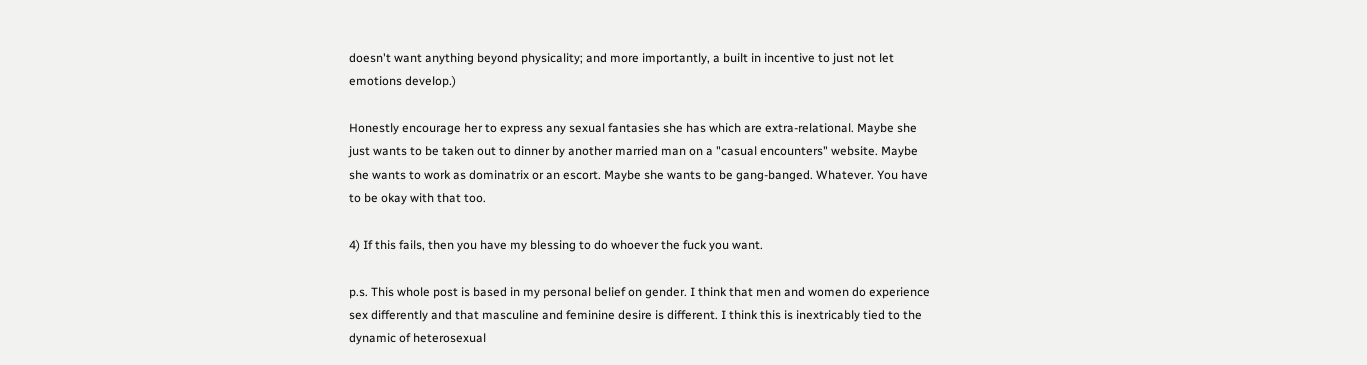doesn't want anything beyond physicality; and more importantly, a built in incentive to just not let emotions develop.)

Honestly encourage her to express any sexual fantasies she has which are extra-relational. Maybe she just wants to be taken out to dinner by another married man on a "casual encounters" website. Maybe she wants to work as dominatrix or an escort. Maybe she wants to be gang-banged. Whatever. You have to be okay with that too.

4) If this fails, then you have my blessing to do whoever the fuck you want.

p.s. This whole post is based in my personal belief on gender. I think that men and women do experience sex differently and that masculine and feminine desire is different. I think this is inextricably tied to the dynamic of heterosexual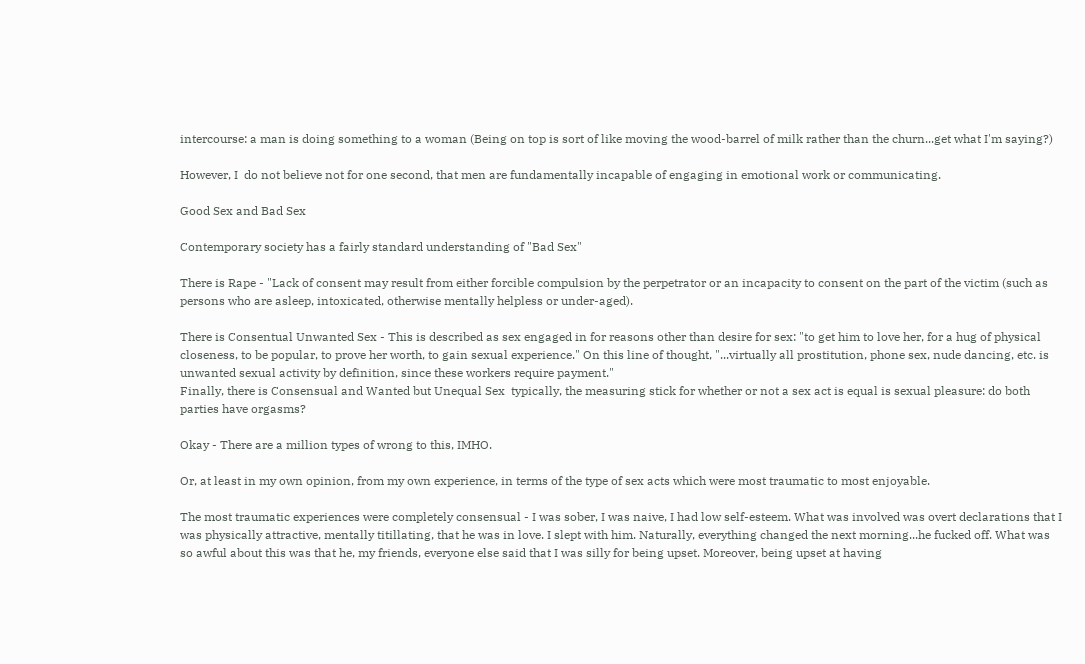intercourse: a man is doing something to a woman (Being on top is sort of like moving the wood-barrel of milk rather than the churn...get what I'm saying?)

However, I  do not believe not for one second, that men are fundamentally incapable of engaging in emotional work or communicating.

Good Sex and Bad Sex

Contemporary society has a fairly standard understanding of "Bad Sex"

There is Rape - "Lack of consent may result from either forcible compulsion by the perpetrator or an incapacity to consent on the part of the victim (such as persons who are asleep, intoxicated, otherwise mentally helpless or under-aged).

There is Consentual Unwanted Sex - This is described as sex engaged in for reasons other than desire for sex: "to get him to love her, for a hug of physical closeness, to be popular, to prove her worth, to gain sexual experience." On this line of thought, "...virtually all prostitution, phone sex, nude dancing, etc. is unwanted sexual activity by definition, since these workers require payment."
Finally, there is Consensual and Wanted but Unequal Sex  typically, the measuring stick for whether or not a sex act is equal is sexual pleasure: do both parties have orgasms?

Okay - There are a million types of wrong to this, IMHO.

Or, at least in my own opinion, from my own experience, in terms of the type of sex acts which were most traumatic to most enjoyable.

The most traumatic experiences were completely consensual - I was sober, I was naive, I had low self-esteem. What was involved was overt declarations that I was physically attractive, mentally titillating, that he was in love. I slept with him. Naturally, everything changed the next morning...he fucked off. What was so awful about this was that he, my friends, everyone else said that I was silly for being upset. Moreover, being upset at having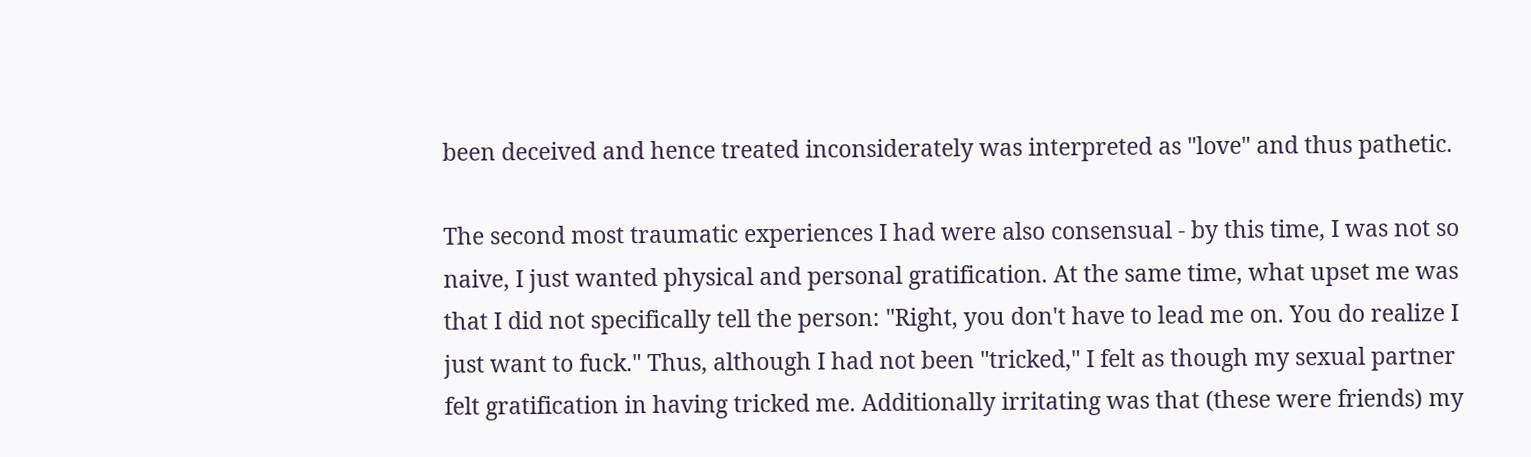been deceived and hence treated inconsiderately was interpreted as "love" and thus pathetic.

The second most traumatic experiences I had were also consensual - by this time, I was not so naive, I just wanted physical and personal gratification. At the same time, what upset me was that I did not specifically tell the person: "Right, you don't have to lead me on. You do realize I just want to fuck." Thus, although I had not been "tricked," I felt as though my sexual partner felt gratification in having tricked me. Additionally irritating was that (these were friends) my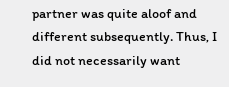partner was quite aloof and different subsequently. Thus, I did not necessarily want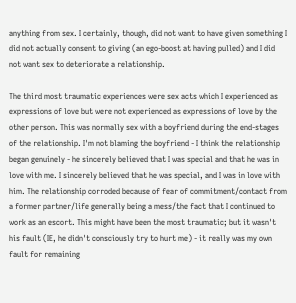anything from sex. I certainly, though, did not want to have given something I did not actually consent to giving (an ego-boost at having pulled) and I did not want sex to deteriorate a relationship.

The third most traumatic experiences were sex acts which I experienced as expressions of love but were not experienced as expressions of love by the other person. This was normally sex with a boyfriend during the end-stages of the relationship. I'm not blaming the boyfriend - I think the relationship began genuinely - he sincerely believed that I was special and that he was in love with me. I sincerely believed that he was special, and I was in love with him. The relationship corroded because of fear of commitment/contact from a former partner/life generally being a mess/the fact that I continued to work as an escort. This might have been the most traumatic; but it wasn't his fault (IE, he didn't consciously try to hurt me) - it really was my own fault for remaining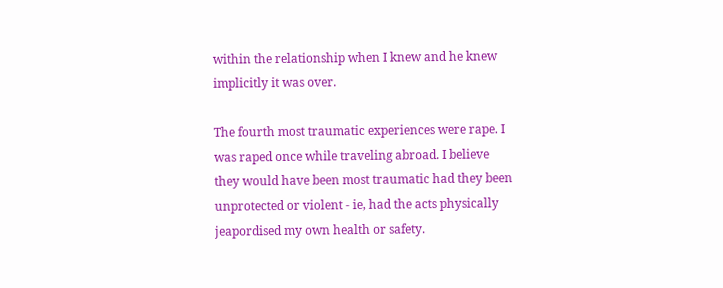within the relationship when I knew and he knew implicitly it was over.

The fourth most traumatic experiences were rape. I was raped once while traveling abroad. I believe they would have been most traumatic had they been unprotected or violent - ie, had the acts physically jeapordised my own health or safety.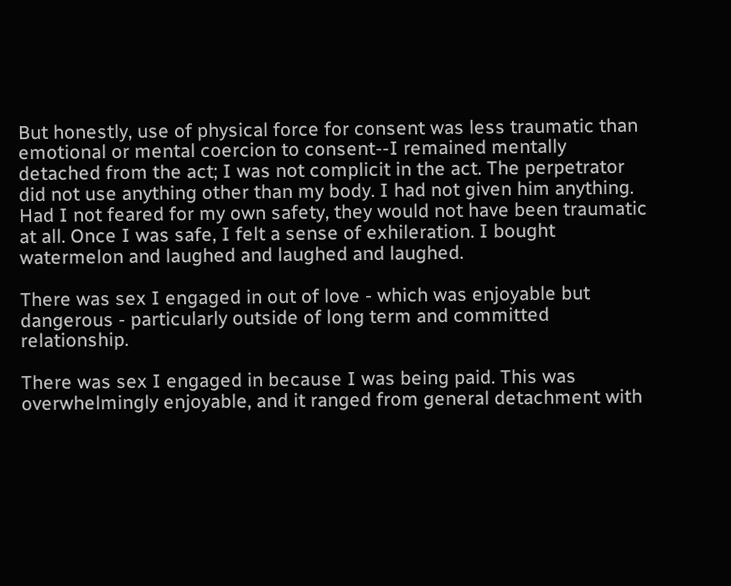But honestly, use of physical force for consent was less traumatic than emotional or mental coercion to consent--I remained mentally detached from the act; I was not complicit in the act. The perpetrator did not use anything other than my body. I had not given him anything. Had I not feared for my own safety, they would not have been traumatic at all. Once I was safe, I felt a sense of exhileration. I bought watermelon and laughed and laughed and laughed.

There was sex I engaged in out of love - which was enjoyable but dangerous - particularly outside of long term and committed relationship.

There was sex I engaged in because I was being paid. This was overwhelmingly enjoyable, and it ranged from general detachment with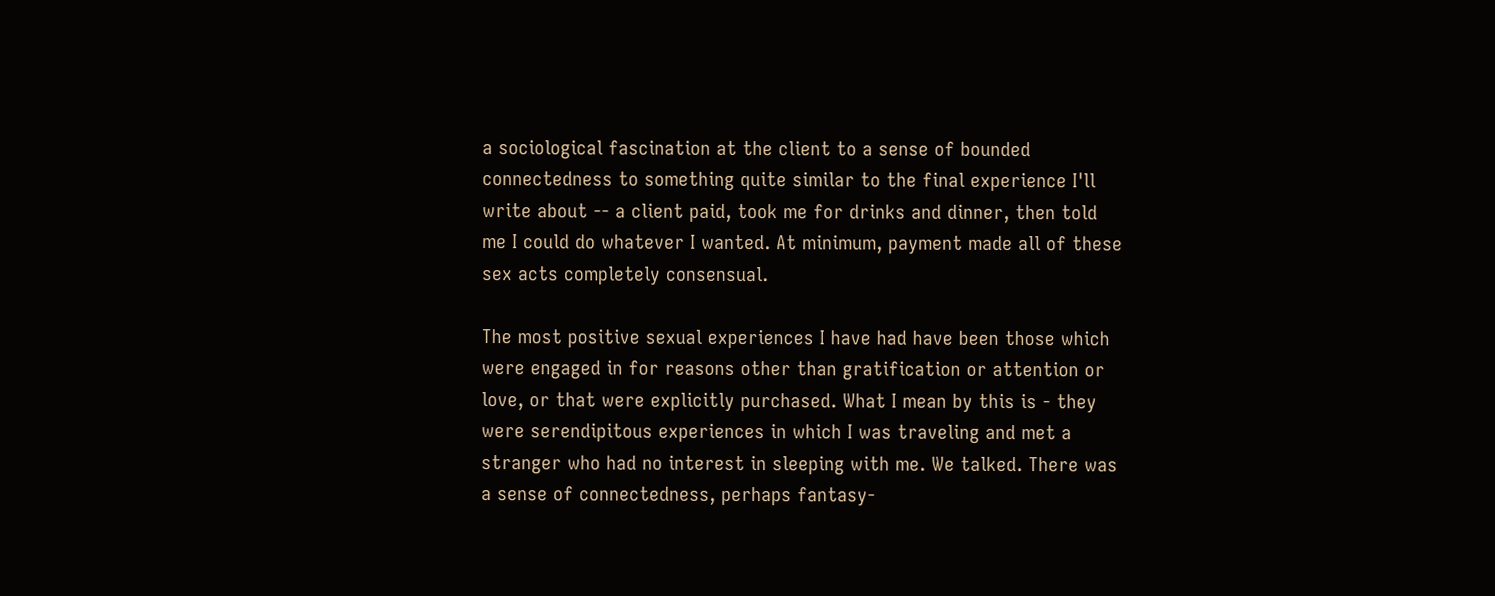a sociological fascination at the client to a sense of bounded connectedness to something quite similar to the final experience I'll write about -- a client paid, took me for drinks and dinner, then told me I could do whatever I wanted. At minimum, payment made all of these sex acts completely consensual.

The most positive sexual experiences I have had have been those which were engaged in for reasons other than gratification or attention or love, or that were explicitly purchased. What I mean by this is - they were serendipitous experiences in which I was traveling and met a stranger who had no interest in sleeping with me. We talked. There was a sense of connectedness, perhaps fantasy-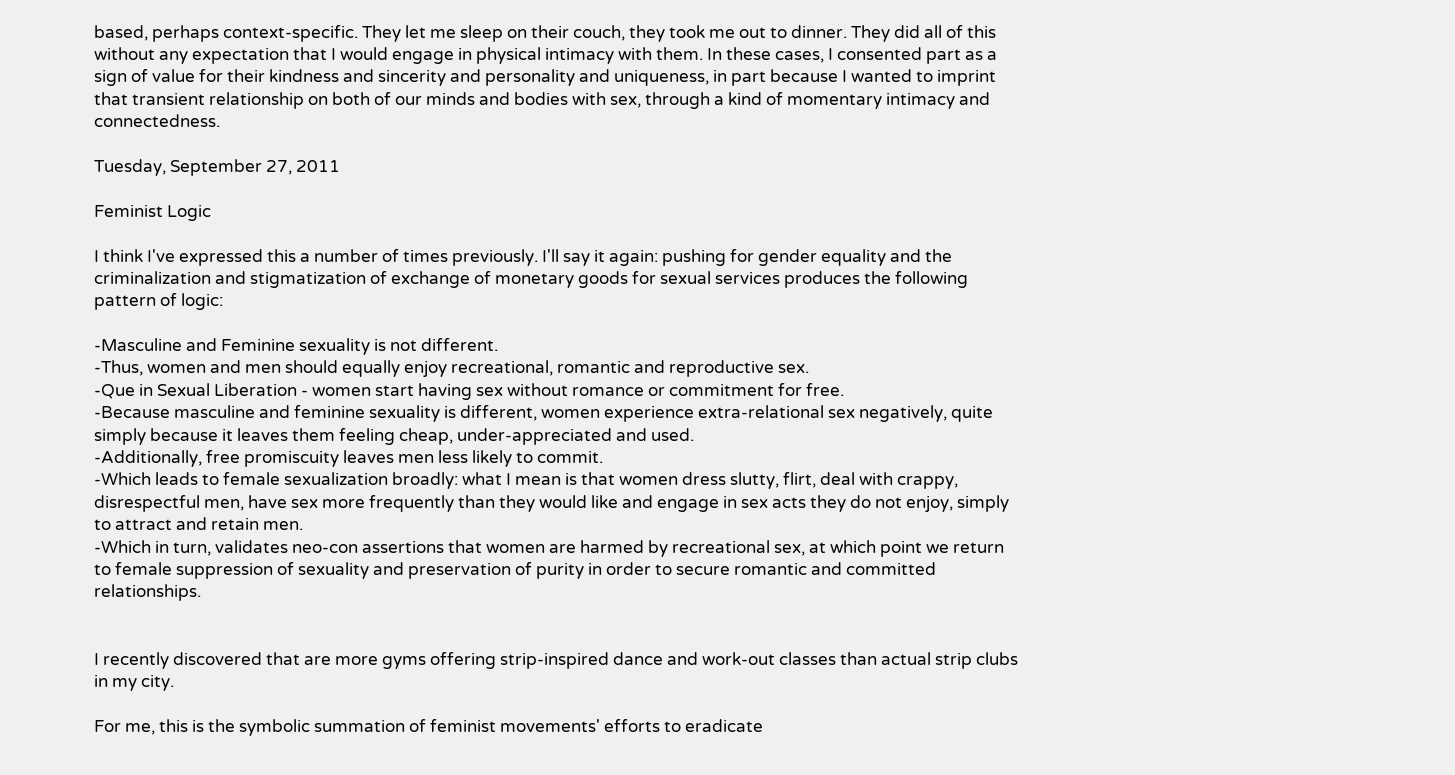based, perhaps context-specific. They let me sleep on their couch, they took me out to dinner. They did all of this without any expectation that I would engage in physical intimacy with them. In these cases, I consented part as a sign of value for their kindness and sincerity and personality and uniqueness, in part because I wanted to imprint that transient relationship on both of our minds and bodies with sex, through a kind of momentary intimacy and connectedness.

Tuesday, September 27, 2011

Feminist Logic

I think I've expressed this a number of times previously. I'll say it again: pushing for gender equality and the criminalization and stigmatization of exchange of monetary goods for sexual services produces the following pattern of logic:

-Masculine and Feminine sexuality is not different.
-Thus, women and men should equally enjoy recreational, romantic and reproductive sex.
-Que in Sexual Liberation - women start having sex without romance or commitment for free.
-Because masculine and feminine sexuality is different, women experience extra-relational sex negatively, quite simply because it leaves them feeling cheap, under-appreciated and used.
-Additionally, free promiscuity leaves men less likely to commit.
-Which leads to female sexualization broadly: what I mean is that women dress slutty, flirt, deal with crappy, disrespectful men, have sex more frequently than they would like and engage in sex acts they do not enjoy, simply to attract and retain men.
-Which in turn, validates neo-con assertions that women are harmed by recreational sex, at which point we return to female suppression of sexuality and preservation of purity in order to secure romantic and committed relationships.


I recently discovered that are more gyms offering strip-inspired dance and work-out classes than actual strip clubs in my city.

For me, this is the symbolic summation of feminist movements' efforts to eradicate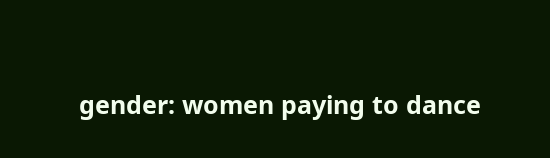gender: women paying to dance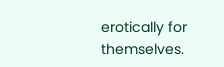erotically for themselves.